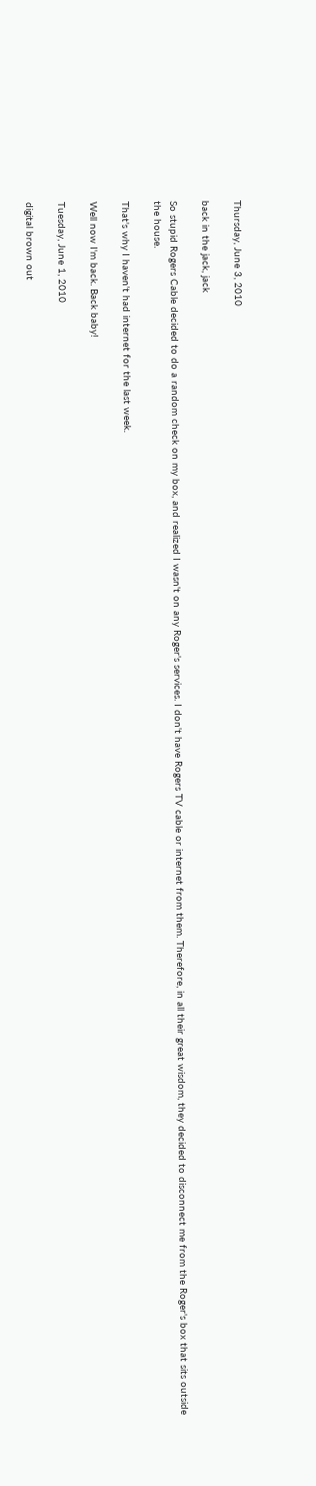Thursday, June 3, 2010

back in the jack, jack

So stupid Rogers Cable decided to do a random check on my box, and realized I wasn't on any Roger's services. I don't have Rogers TV cable or internet from them. Therefore, in all their great wisdom, they decided to disconnect me from the Roger's box that sits outside the house.

That's why I haven't had internet for the last week.

Well now I'm back. Back baby!

Tuesday, June 1, 2010

digital brown out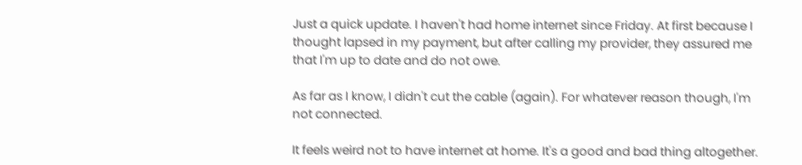Just a quick update. I haven't had home internet since Friday. At first because I thought lapsed in my payment, but after calling my provider, they assured me that I'm up to date and do not owe.

As far as I know, I didn't cut the cable (again). For whatever reason though, I'm not connected.

It feels weird not to have internet at home. It's a good and bad thing altogether.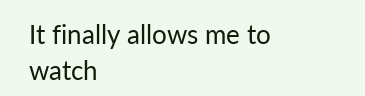It finally allows me to watch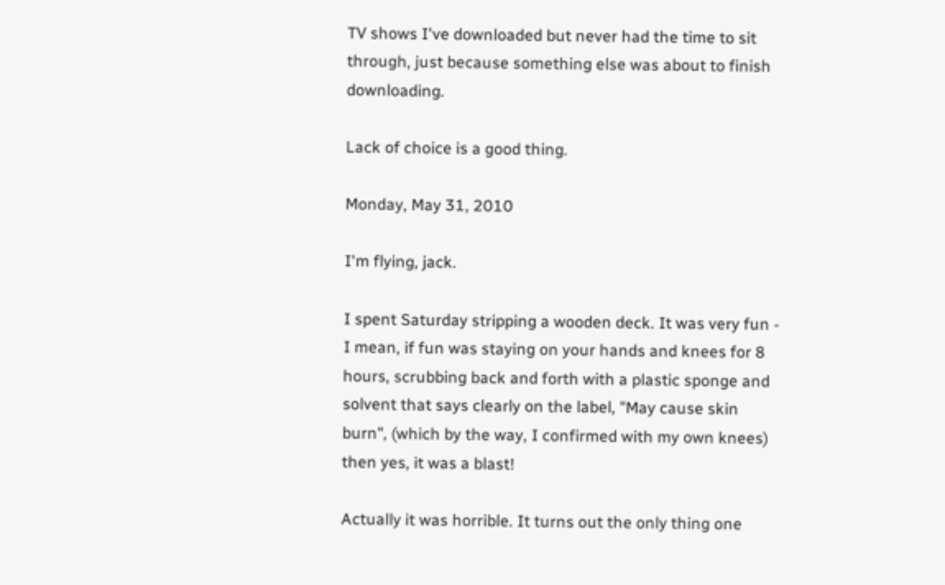TV shows I've downloaded but never had the time to sit through, just because something else was about to finish downloading.

Lack of choice is a good thing.

Monday, May 31, 2010

I'm flying, jack.

I spent Saturday stripping a wooden deck. It was very fun - I mean, if fun was staying on your hands and knees for 8 hours, scrubbing back and forth with a plastic sponge and solvent that says clearly on the label, "May cause skin burn", (which by the way, I confirmed with my own knees) then yes, it was a blast!

Actually it was horrible. It turns out the only thing one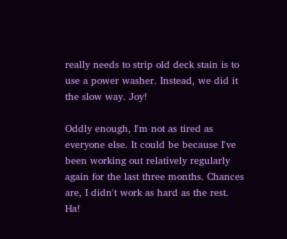really needs to strip old deck stain is to use a power washer. Instead, we did it the slow way. Joy!

Oddly enough, I'm not as tired as everyone else. It could be because I've been working out relatively regularly again for the last three months. Chances are, I didn't work as hard as the rest. Ha!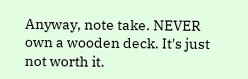Anyway, note take. NEVER own a wooden deck. It's just not worth it.